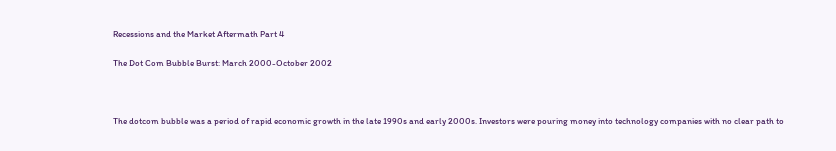Recessions and the Market Aftermath Part 4

The Dot Com Bubble Burst: March 2000-October 2002



The dotcom bubble was a period of rapid economic growth in the late 1990s and early 2000s. Investors were pouring money into technology companies with no clear path to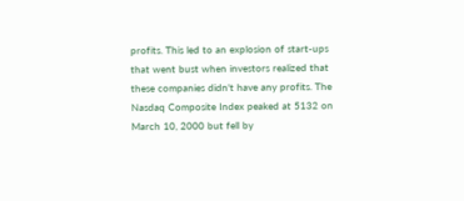profits. This led to an explosion of start-ups that went bust when investors realized that these companies didn't have any profits. The Nasdaq Composite Index peaked at 5132 on March 10, 2000 but fell by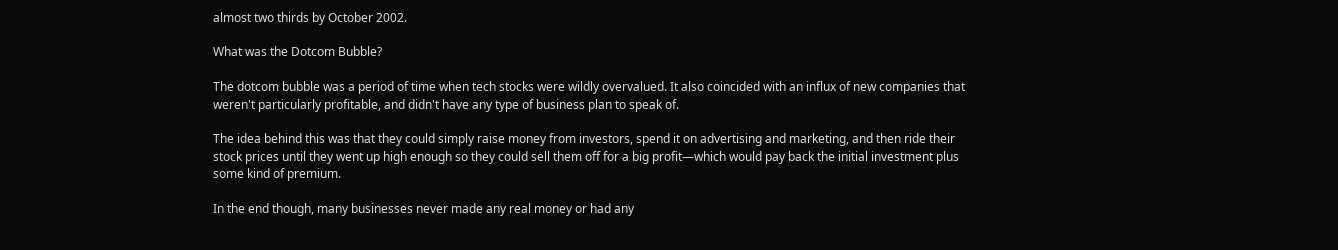almost two thirds by October 2002.

What was the Dotcom Bubble?

The dotcom bubble was a period of time when tech stocks were wildly overvalued. It also coincided with an influx of new companies that weren't particularly profitable, and didn't have any type of business plan to speak of.

The idea behind this was that they could simply raise money from investors, spend it on advertising and marketing, and then ride their stock prices until they went up high enough so they could sell them off for a big profit—which would pay back the initial investment plus some kind of premium.

In the end though, many businesses never made any real money or had any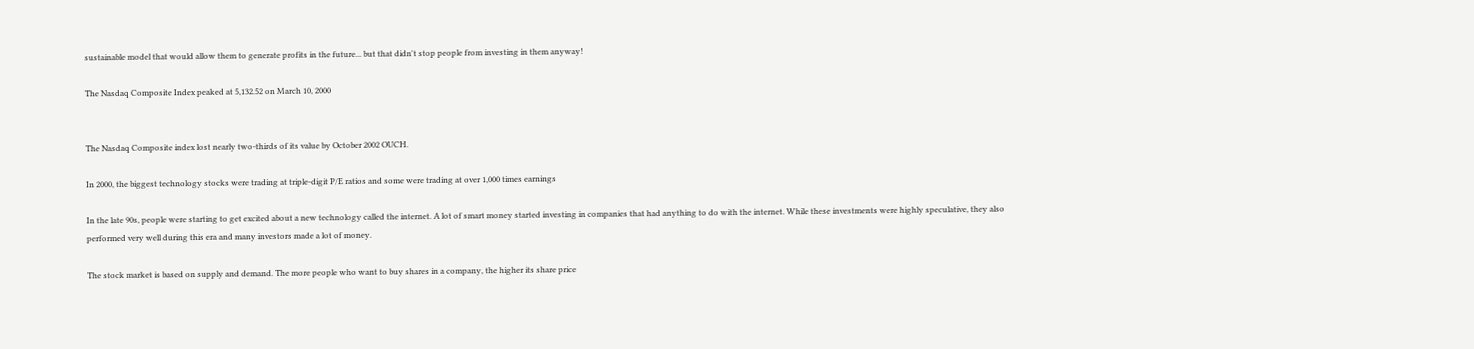sustainable model that would allow them to generate profits in the future... but that didn't stop people from investing in them anyway!

The Nasdaq Composite Index peaked at 5,132.52 on March 10, 2000


The Nasdaq Composite index lost nearly two-thirds of its value by October 2002 OUCH.

In 2000, the biggest technology stocks were trading at triple-digit P/E ratios and some were trading at over 1,000 times earnings

In the late 90s, people were starting to get excited about a new technology called the internet. A lot of smart money started investing in companies that had anything to do with the internet. While these investments were highly speculative, they also performed very well during this era and many investors made a lot of money.

The stock market is based on supply and demand. The more people who want to buy shares in a company, the higher its share price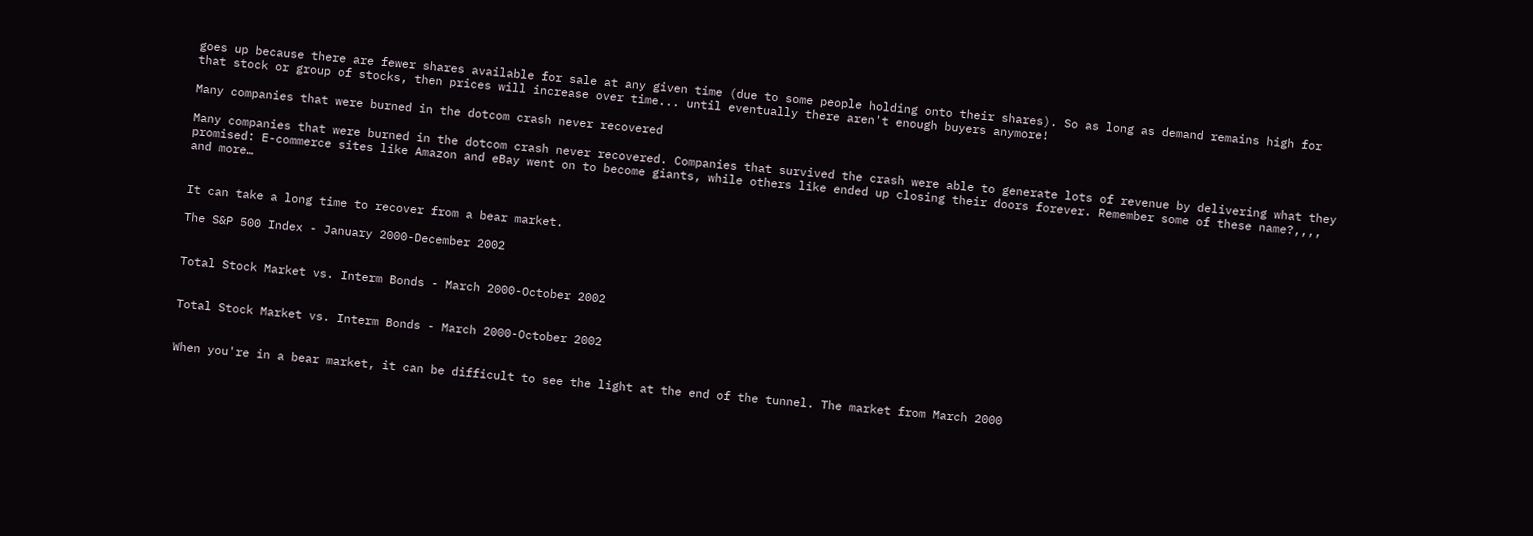goes up because there are fewer shares available for sale at any given time (due to some people holding onto their shares). So as long as demand remains high for that stock or group of stocks, then prices will increase over time... until eventually there aren't enough buyers anymore!

Many companies that were burned in the dotcom crash never recovered

Many companies that were burned in the dotcom crash never recovered. Companies that survived the crash were able to generate lots of revenue by delivering what they promised: E-commerce sites like Amazon and eBay went on to become giants, while others like ended up closing their doors forever. Remember some of these name?,,,, and more…


It can take a long time to recover from a bear market.

The S&P 500 Index - January 2000-December 2002


Total Stock Market vs. Interm Bonds - March 2000-October 2002


Total Stock Market vs. Interm Bonds - March 2000-October 2002


When you're in a bear market, it can be difficult to see the light at the end of the tunnel. The market from March 2000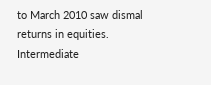to March 2010 saw dismal returns in equities. Intermediate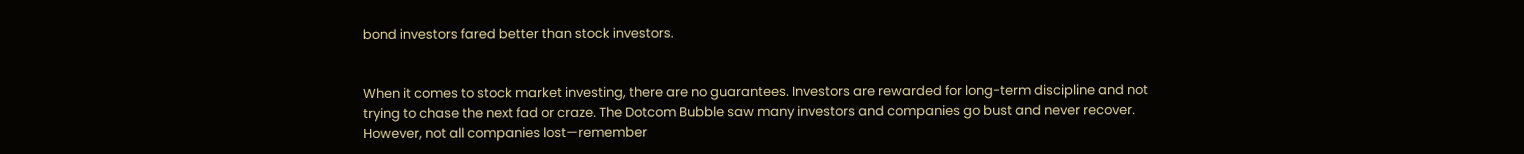bond investors fared better than stock investors.


When it comes to stock market investing, there are no guarantees. Investors are rewarded for long-term discipline and not trying to chase the next fad or craze. The Dotcom Bubble saw many investors and companies go bust and never recover. However, not all companies lost—remember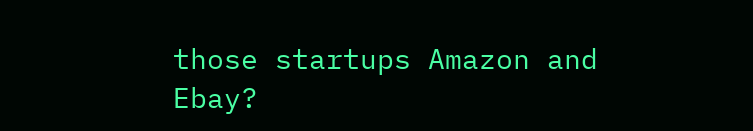those startups Amazon and Ebay?